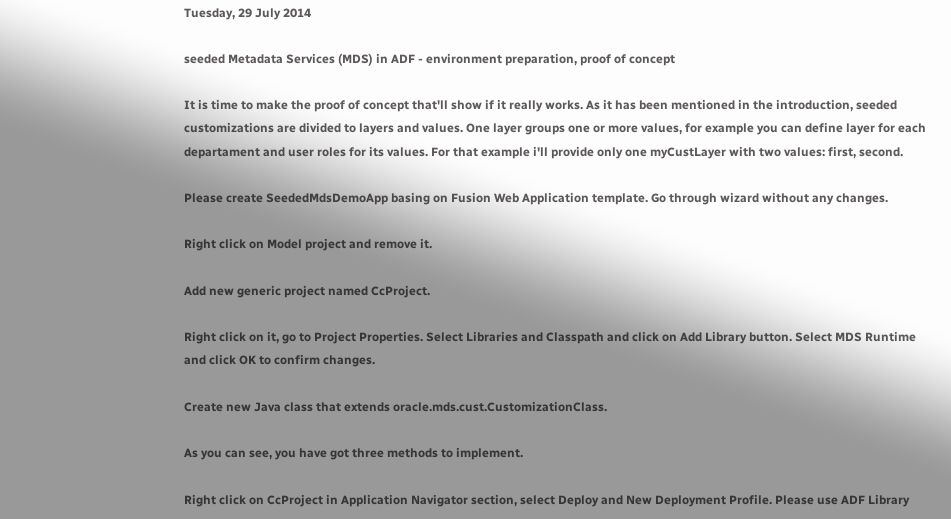Tuesday, 29 July 2014

seeded Metadata Services (MDS) in ADF - environment preparation, proof of concept

It is time to make the proof of concept that'll show if it really works. As it has been mentioned in the introduction, seeded customizations are divided to layers and values. One layer groups one or more values, for example you can define layer for each departament and user roles for its values. For that example i'll provide only one myCustLayer with two values: first, second.

Please create SeededMdsDemoApp basing on Fusion Web Application template. Go through wizard without any changes.

Right click on Model project and remove it.

Add new generic project named CcProject.

Right click on it, go to Project Properties. Select Libraries and Classpath and click on Add Library button. Select MDS Runtime and click OK to confirm changes.

Create new Java class that extends oracle.mds.cust.CustomizationClass.

As you can see, you have got three methods to implement.

Right click on CcProject in Application Navigator section, select Deploy and New Deployment Profile. Please use ADF Library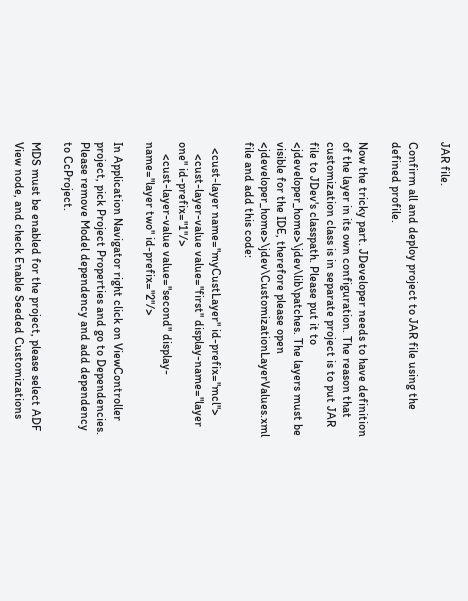JAR file.

Confirm all and deploy project to JAR file using the defined profile.

Now the tricky part. JDeveloper needs to have definition of the layer in its own configuration. The reason that customization class is in separate project is to put JAR file to JDev's classpath. Please put it to <jdeveloper_home>\jdev\lib\patches. The layers must be visible for the IDE, therefore please open <jdeveloper_home>\jdev\CustomizationLayerValues.xml file and add this code:

  <cust-layer name="myCustLayer" id-prefix="mcl">
    <cust-layer-value value="first" display-name="layer one" id-prefix="1"/>
    <cust-layer-value value="second" display-name="layer two" id-prefix="2"/>

In Application Navigator right click on ViewController project, pick Project Properties and go to Dependencies. Please remove Model dependency and add dependency to CcProject.

MDS must be enabled for the project, please select ADF View node, and check Enable Seeded Customizations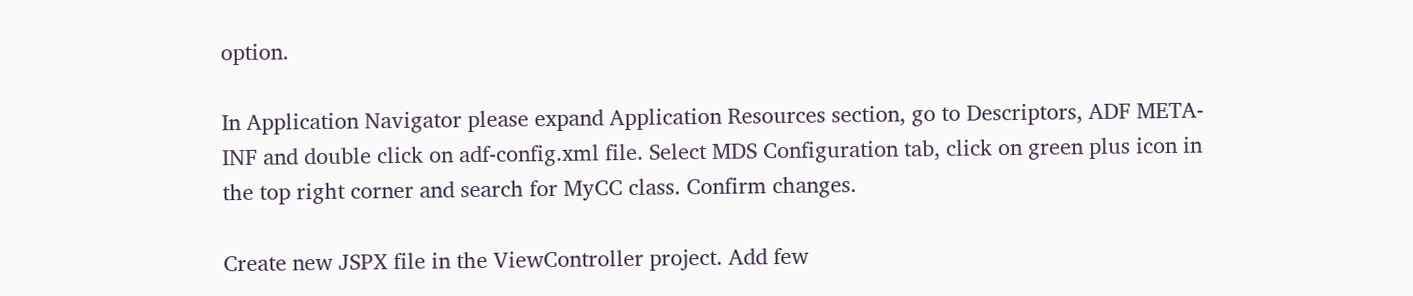option.

In Application Navigator please expand Application Resources section, go to Descriptors, ADF META-INF and double click on adf-config.xml file. Select MDS Configuration tab, click on green plus icon in the top right corner and search for MyCC class. Confirm changes.

Create new JSPX file in the ViewController project. Add few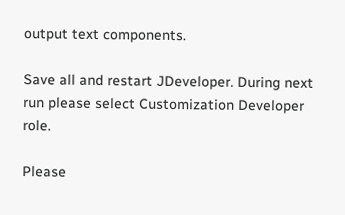output text components.

Save all and restart JDeveloper. During next run please select Customization Developer role.

Please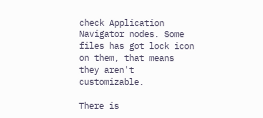check Application Navigator nodes. Some files has got lock icon on them, that means they aren't customizable.

There is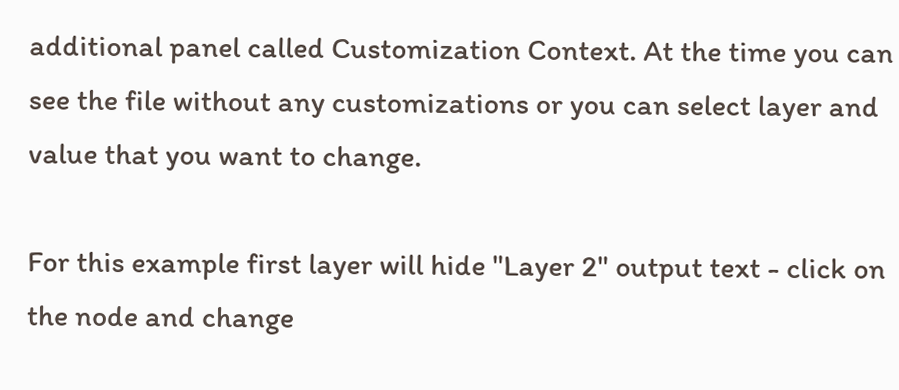additional panel called Customization Context. At the time you can see the file without any customizations or you can select layer and value that you want to change.

For this example first layer will hide "Layer 2" output text - click on the node and change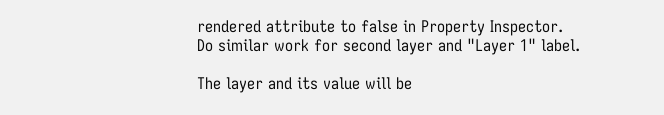rendered attribute to false in Property Inspector. Do similar work for second layer and "Layer 1" label.

The layer and its value will be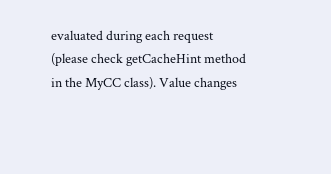evaluated during each request (please check getCacheHint method in the MyCC class). Value changes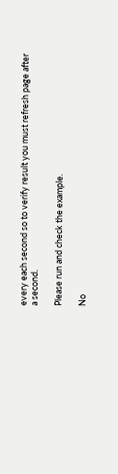every each second so to verify result you must refresh page after a second.

Please run and check the example.

No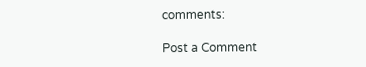comments:

Post a Comment